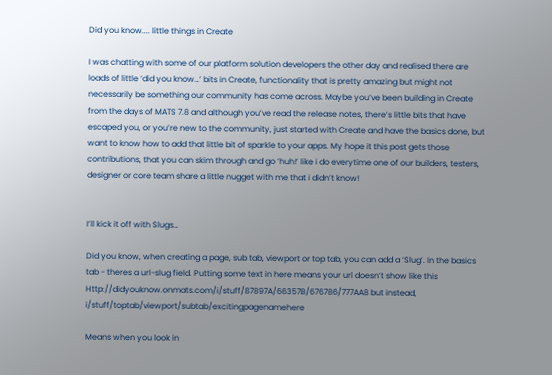Did you know.... little things in Create

I was chatting with some of our platform solution developers the other day and realised there are loads of little ‘did you know…’ bits in Create, functionality that is pretty amazing but might not necessarily be something our community has come across. Maybe you’ve been building in Create from the days of MATS 7.8 and although you’ve read the release notes, there’s little bits that have escaped you, or you’re new to the community, just started with Create and have the basics done, but want to know how to add that little bit of sparkle to your apps. My hope it this post gets those contributions, that you can skim through and go ‘huh!’ like i do everytime one of our builders, testers, designer or core team share a little nugget with me that i didn’t know!


I’ll kick it off with Slugs…

Did you know, when creating a page, sub tab, viewport or top tab, you can add a ‘Slug’. In the basics tab - theres a url-slug field. Putting some text in here means your url doesn’t show like this Http://didyouknow.onmats.com/i/stuff/87897A/66357B/676786/777AA8 but instead, i/stuff/toptab/viewport/subtab/excitingpagenamehere

Means when you look in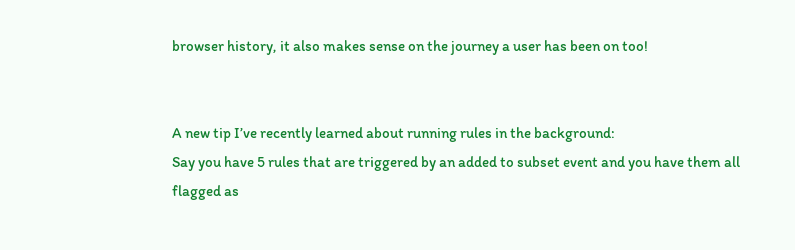browser history, it also makes sense on the journey a user has been on too!


A new tip I’ve recently learned about running rules in the background:
Say you have 5 rules that are triggered by an added to subset event and you have them all flagged as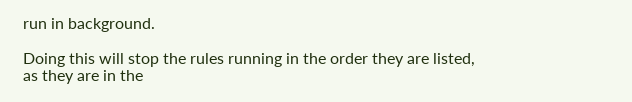run in background.

Doing this will stop the rules running in the order they are listed, as they are in the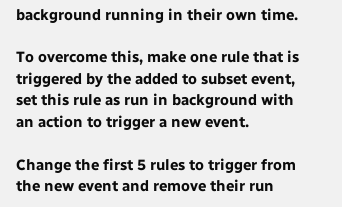background running in their own time.

To overcome this, make one rule that is triggered by the added to subset event, set this rule as run in background with an action to trigger a new event.

Change the first 5 rules to trigger from the new event and remove their run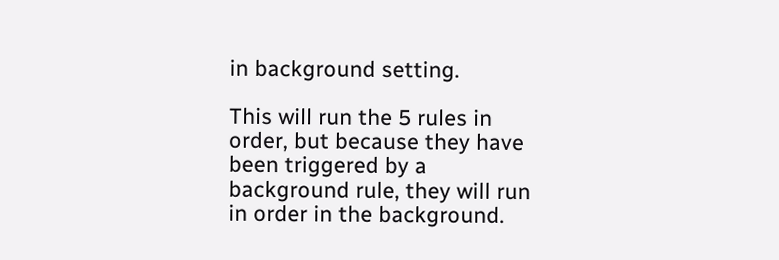in background setting.

This will run the 5 rules in order, but because they have been triggered by a background rule, they will run in order in the background.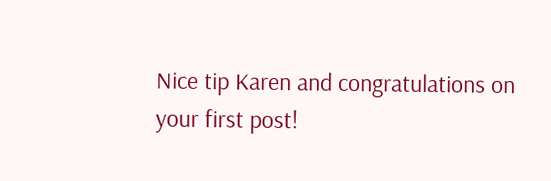Nice tip Karen and congratulations on your first post!